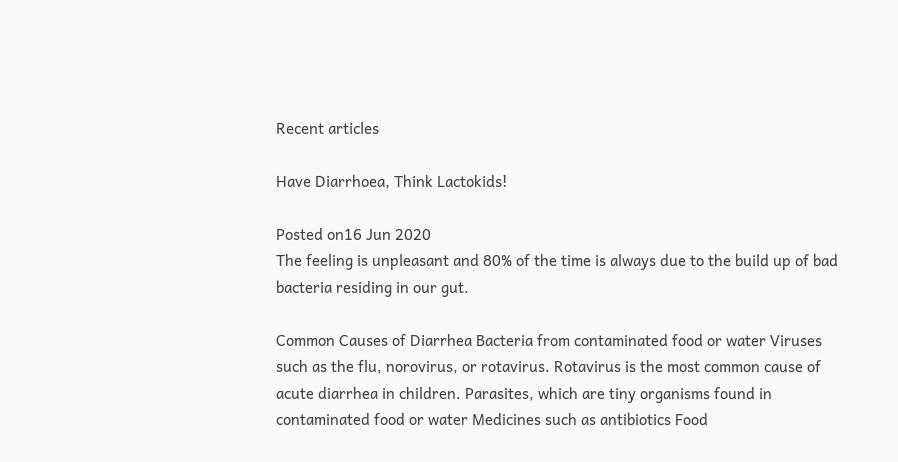Recent articles

Have Diarrhoea, Think Lactokids!

Posted on16 Jun 2020
The feeling is unpleasant and 80% of the time is always due to the build up of bad bacteria residing in our gut.

Common Causes of Diarrhea Bacteria from contaminated food or water Viruses such as the flu, norovirus, or rotavirus. Rotavirus is the most common cause of acute diarrhea in children. Parasites, which are tiny organisms found in contaminated food or water Medicines such as antibiotics Food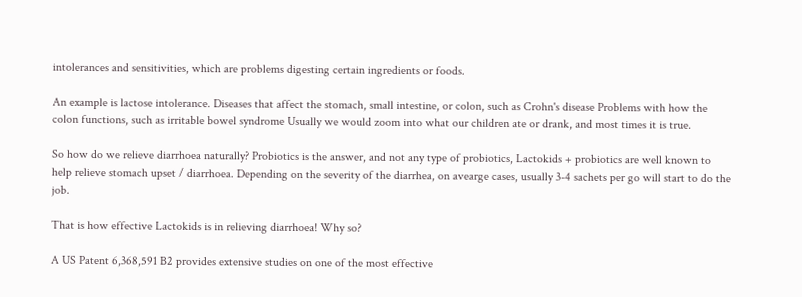intolerances and sensitivities, which are problems digesting certain ingredients or foods.

An example is lactose intolerance. Diseases that affect the stomach, small intestine, or colon, such as Crohn's disease Problems with how the colon functions, such as irritable bowel syndrome Usually we would zoom into what our children ate or drank, and most times it is true.

So how do we relieve diarrhoea naturally? Probiotics is the answer, and not any type of probiotics, Lactokids + probiotics are well known to help relieve stomach upset / diarrhoea. Depending on the severity of the diarrhea, on avearge cases, usually 3-4 sachets per go will start to do the job.

That is how effective Lactokids is in relieving diarrhoea! Why so?

A US Patent 6,368,591 B2 provides extensive studies on one of the most effective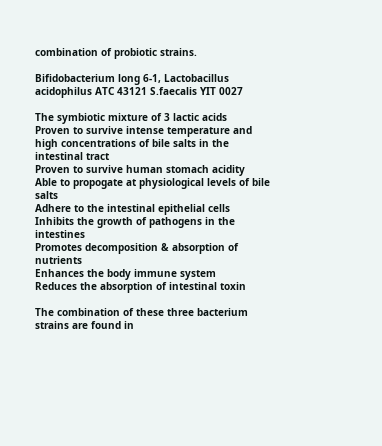combination of probiotic strains.

Bifidobacterium long 6-1, Lactobacillus acidophilus ATC 43121 S.faecalis YIT 0027

The symbiotic mixture of 3 lactic acids
Proven to survive intense temperature and high concentrations of bile salts in the intestinal tract
Proven to survive human stomach acidity
Able to propogate at physiological levels of bile salts
Adhere to the intestinal epithelial cells
Inhibits the growth of pathogens in the intestines
Promotes decomposition & absorption of nutrients
Enhances the body immune system
Reduces the absorption of intestinal toxin

The combination of these three bacterium strains are found in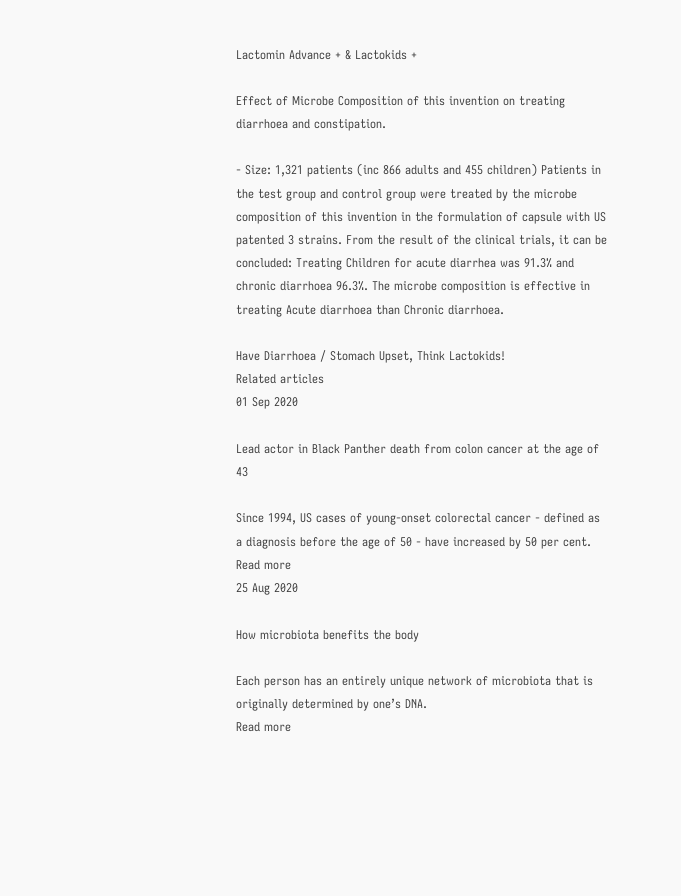Lactomin Advance + & Lactokids +

Effect of Microbe Composition of this invention on treating diarrhoea and constipation.

- Size: 1,321 patients (inc 866 adults and 455 children) Patients in the test group and control group were treated by the microbe composition of this invention in the formulation of capsule with US patented 3 strains. From the result of the clinical trials, it can be concluded: Treating Children for acute diarrhea was 91.3% and chronic diarrhoea 96.3%. The microbe composition is effective in treating Acute diarrhoea than Chronic diarrhoea.

Have Diarrhoea / Stomach Upset, Think Lactokids!
Related articles
01 Sep 2020

Lead actor in Black Panther death from colon cancer at the age of 43

Since 1994, US cases of young-onset colorectal cancer - defined as a diagnosis before the age of 50 - have increased by 50 per cent.
Read more
25 Aug 2020

How microbiota benefits the body

Each person has an entirely unique network of microbiota that is originally determined by one’s DNA.
Read more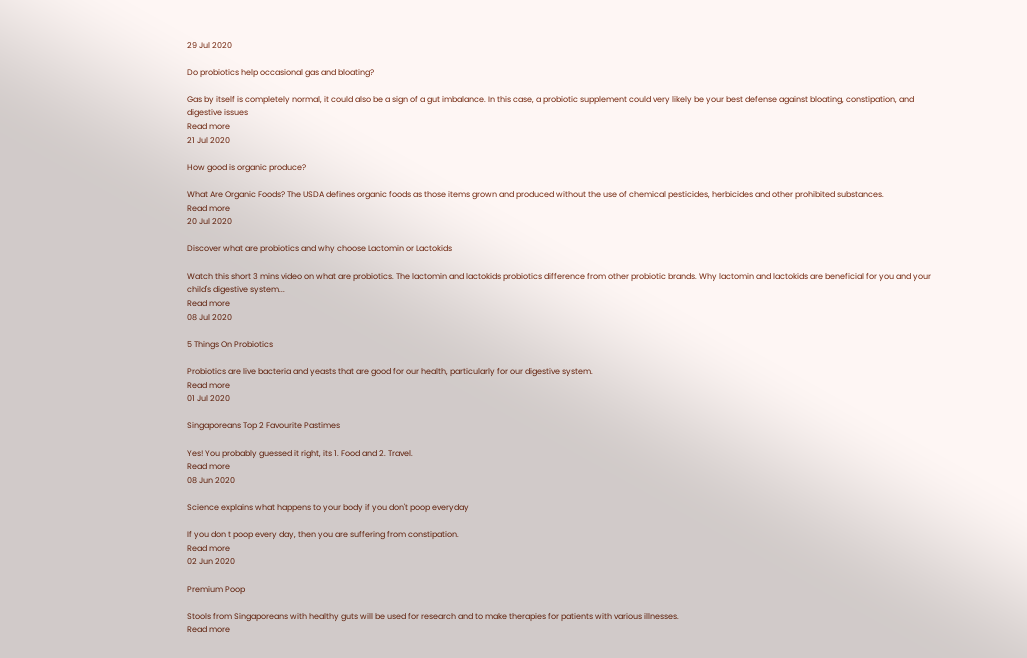29 Jul 2020

Do probiotics help occasional gas and bloating?

Gas by itself is completely normal, it could also be a sign of a gut imbalance. In this case, a probiotic supplement could very likely be your best defense against bloating, constipation, and digestive issues
Read more
21 Jul 2020

How good is organic produce?

What Are Organic Foods? The USDA defines organic foods as those items grown and produced without the use of chemical pesticides, herbicides and other prohibited substances.
Read more
20 Jul 2020

Discover what are probiotics and why choose Lactomin or Lactokids

Watch this short 3 mins video on what are probiotics. The lactomin and lactokids probiotics difference from other probiotic brands. Why lactomin and lactokids are beneficial for you and your child's digestive system...
Read more
08 Jul 2020

5 Things On Probiotics

Probiotics are live bacteria and yeasts that are good for our health, particularly for our digestive system.
Read more
01 Jul 2020

Singaporeans Top 2 Favourite Pastimes

Yes! You probably guessed it right, its 1. Food and 2. Travel.
Read more
08 Jun 2020

Science explains what happens to your body if you don't poop everyday

If you don t poop every day, then you are suffering from constipation.
Read more
02 Jun 2020

Premium Poop

Stools from Singaporeans with healthy guts will be used for research and to make therapies for patients with various illnesses.
Read more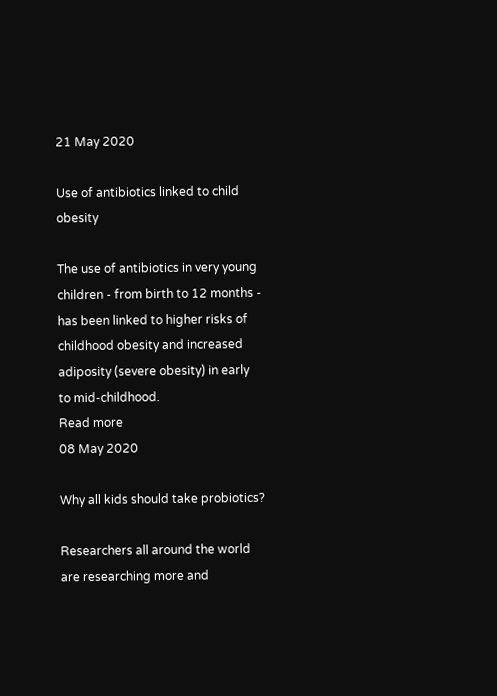21 May 2020

Use of antibiotics linked to child obesity

The use of antibiotics in very young children - from birth to 12 months - has been linked to higher risks of childhood obesity and increased adiposity (severe obesity) in early to mid-childhood.
Read more
08 May 2020

Why all kids should take probiotics?

Researchers all around the world are researching more and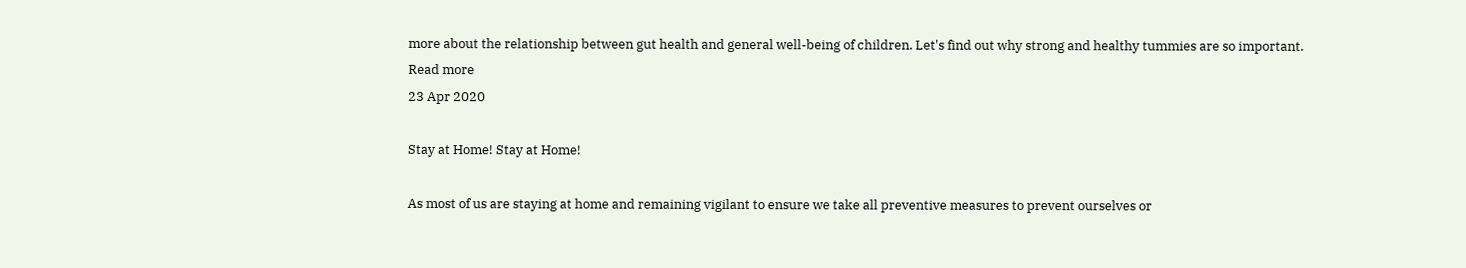more about the relationship between gut health and general well-being of children. Let's find out why strong and healthy tummies are so important.
Read more
23 Apr 2020

Stay at Home! Stay at Home!

As most of us are staying at home and remaining vigilant to ensure we take all preventive measures to prevent ourselves or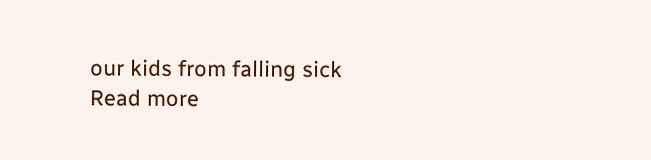our kids from falling sick
Read more